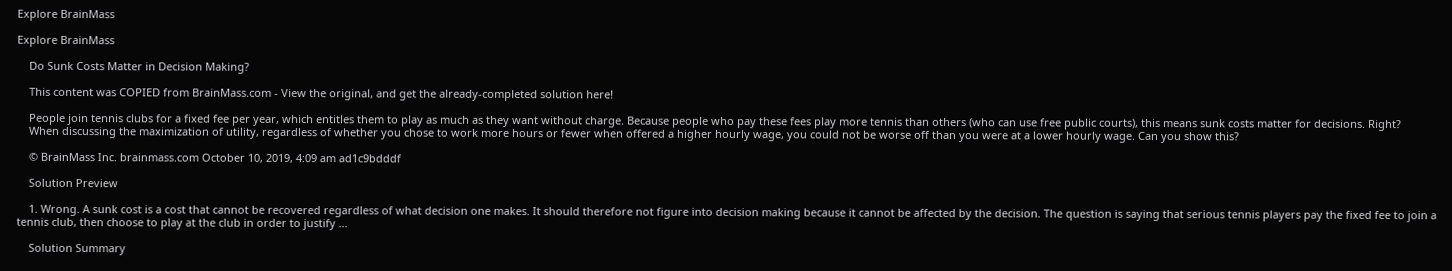Explore BrainMass

Explore BrainMass

    Do Sunk Costs Matter in Decision Making?

    This content was COPIED from BrainMass.com - View the original, and get the already-completed solution here!

    People join tennis clubs for a fixed fee per year, which entitles them to play as much as they want without charge. Because people who pay these fees play more tennis than others (who can use free public courts), this means sunk costs matter for decisions. Right?
    When discussing the maximization of utility, regardless of whether you chose to work more hours or fewer when offered a higher hourly wage, you could not be worse off than you were at a lower hourly wage. Can you show this?

    © BrainMass Inc. brainmass.com October 10, 2019, 4:09 am ad1c9bdddf

    Solution Preview

    1. Wrong. A sunk cost is a cost that cannot be recovered regardless of what decision one makes. It should therefore not figure into decision making because it cannot be affected by the decision. The question is saying that serious tennis players pay the fixed fee to join a tennis club, then choose to play at the club in order to justify ...

    Solution Summary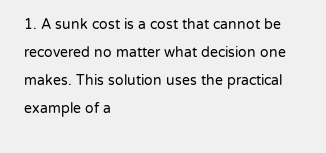1. A sunk cost is a cost that cannot be recovered no matter what decision one makes. This solution uses the practical example of a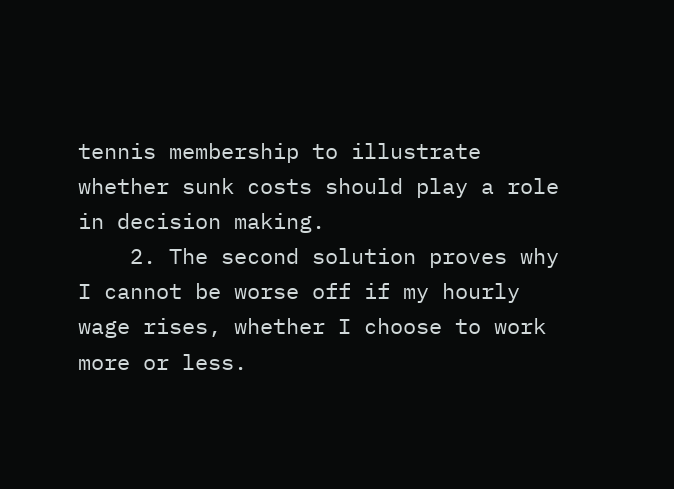tennis membership to illustrate whether sunk costs should play a role in decision making.
    2. The second solution proves why I cannot be worse off if my hourly wage rises, whether I choose to work more or less.